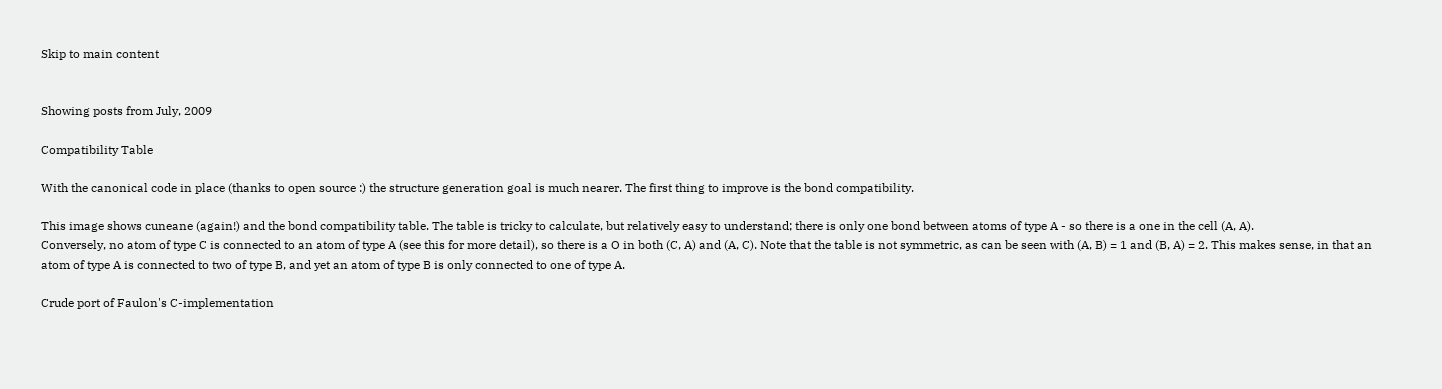Skip to main content


Showing posts from July, 2009

Compatibility Table

With the canonical code in place (thanks to open source :) the structure generation goal is much nearer. The first thing to improve is the bond compatibility.

This image shows cuneane (again!) and the bond compatibility table. The table is tricky to calculate, but relatively easy to understand; there is only one bond between atoms of type A - so there is a one in the cell (A, A).
Conversely, no atom of type C is connected to an atom of type A (see this for more detail), so there is a O in both (C, A) and (A, C). Note that the table is not symmetric, as can be seen with (A, B) = 1 and (B, A) = 2. This makes sense, in that an atom of type A is connected to two of type B, and yet an atom of type B is only connected to one of type A.

Crude port of Faulon's C-implementation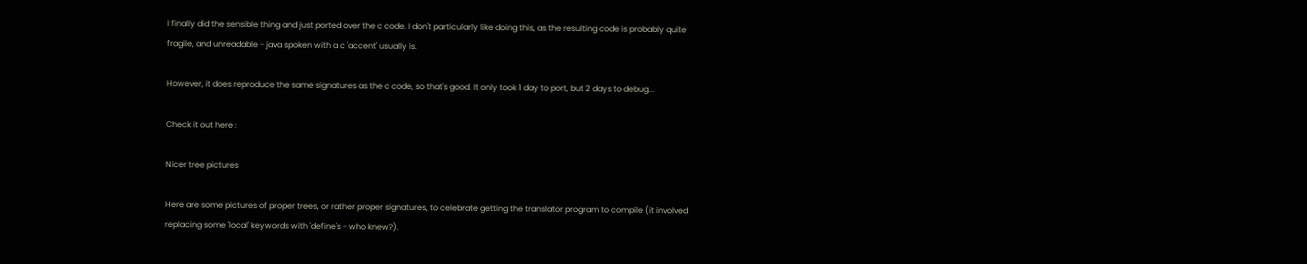I finally did the sensible thing and just ported over the c code. I don't particularly like doing this, as the resulting code is probably quite fragile, and unreadable - java spoken with a c 'accent' usually is.

However, it does reproduce the same signatures as the c code, so that's good. It only took 1 day to port, but 2 days to debug...

Check it out here :

Nicer tree pictures

Here are some pictures of proper trees, or rather proper signatures, to celebrate getting the translator program to compile (it involved replacing some 'local' keywords with 'define's - who knew?).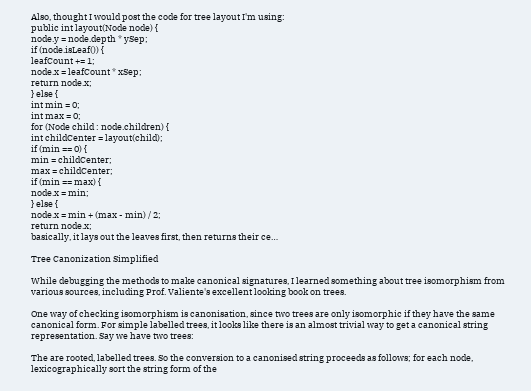Also, thought I would post the code for tree layout I'm using:
public int layout(Node node) {
node.y = node.depth * ySep;
if (node.isLeaf()) {
leafCount += 1;
node.x = leafCount * xSep;
return node.x;
} else {
int min = 0;
int max = 0;
for (Node child : node.children) {
int childCenter = layout(child);
if (min == 0) {
min = childCenter;
max = childCenter;
if (min == max) {
node.x = min;
} else {
node.x = min + (max - min) / 2;
return node.x;
basically, it lays out the leaves first, then returns their ce…

Tree Canonization Simplified

While debugging the methods to make canonical signatures, I learned something about tree isomorphism from various sources, including Prof. Valiente's excellent looking book on trees.

One way of checking isomorphism is canonisation, since two trees are only isomorphic if they have the same canonical form. For simple labelled trees, it looks like there is an almost trivial way to get a canonical string representation. Say we have two trees:

The are rooted, labelled trees. So the conversion to a canonised string proceeds as follows; for each node, lexicographically sort the string form of the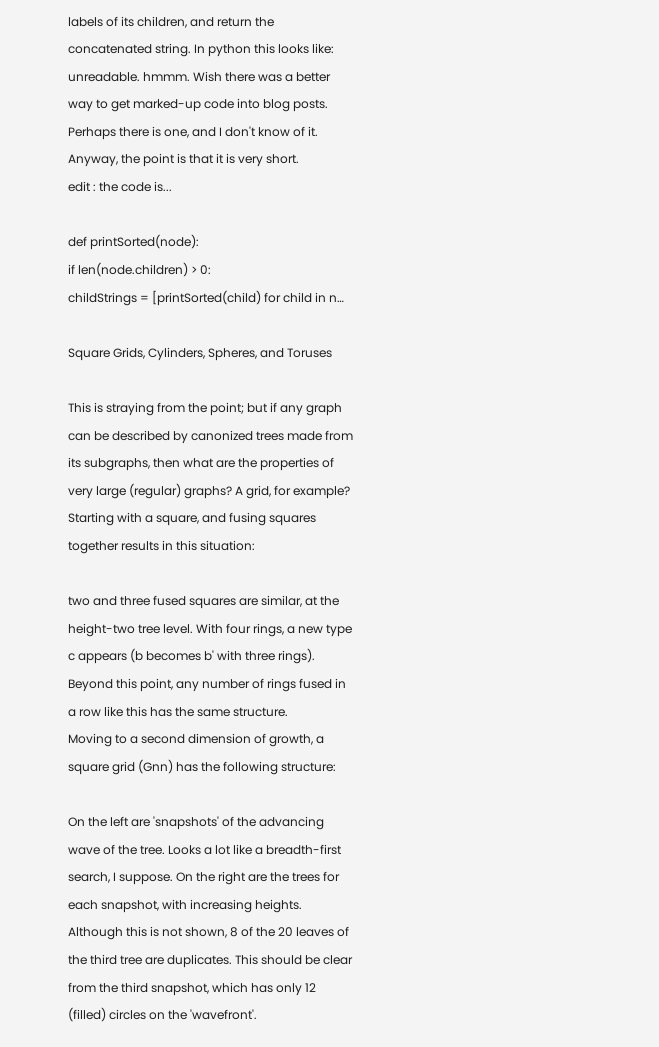labels of its children, and return the concatenated string. In python this looks like: unreadable. hmmm. Wish there was a better way to get marked-up code into blog posts. Perhaps there is one, and I don't know of it. Anyway, the point is that it is very short.
edit : the code is...

def printSorted(node):
if len(node.children) > 0:
childStrings = [printSorted(child) for child in n…

Square Grids, Cylinders, Spheres, and Toruses

This is straying from the point; but if any graph can be described by canonized trees made from its subgraphs, then what are the properties of very large (regular) graphs? A grid, for example?
Starting with a square, and fusing squares together results in this situation:

two and three fused squares are similar, at the height-two tree level. With four rings, a new type c appears (b becomes b' with three rings). Beyond this point, any number of rings fused in a row like this has the same structure.
Moving to a second dimension of growth, a square grid (Gnn) has the following structure:

On the left are 'snapshots' of the advancing wave of the tree. Looks a lot like a breadth-first search, I suppose. On the right are the trees for each snapshot, with increasing heights. Although this is not shown, 8 of the 20 leaves of the third tree are duplicates. This should be clear from the third snapshot, which has only 12 (filled) circles on the 'wavefront'.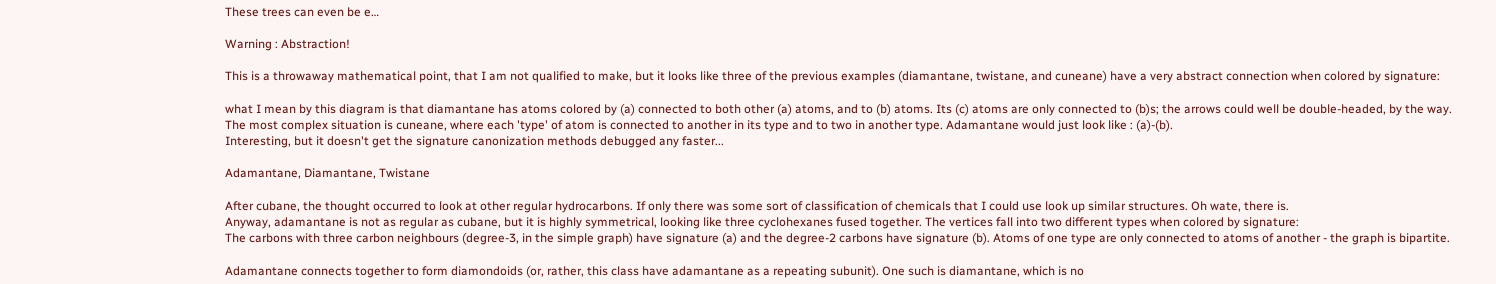These trees can even be e…

Warning : Abstraction!

This is a throwaway mathematical point, that I am not qualified to make, but it looks like three of the previous examples (diamantane, twistane, and cuneane) have a very abstract connection when colored by signature:

what I mean by this diagram is that diamantane has atoms colored by (a) connected to both other (a) atoms, and to (b) atoms. Its (c) atoms are only connected to (b)s; the arrows could well be double-headed, by the way.
The most complex situation is cuneane, where each 'type' of atom is connected to another in its type and to two in another type. Adamantane would just look like : (a)-(b).
Interesting, but it doesn't get the signature canonization methods debugged any faster...

Adamantane, Diamantane, Twistane

After cubane, the thought occurred to look at other regular hydrocarbons. If only there was some sort of classification of chemicals that I could use look up similar structures. Oh wate, there is.
Anyway, adamantane is not as regular as cubane, but it is highly symmetrical, looking like three cyclohexanes fused together. The vertices fall into two different types when colored by signature:
The carbons with three carbon neighbours (degree-3, in the simple graph) have signature (a) and the degree-2 carbons have signature (b). Atoms of one type are only connected to atoms of another - the graph is bipartite.

Adamantane connects together to form diamondoids (or, rather, this class have adamantane as a repeating subunit). One such is diamantane, which is no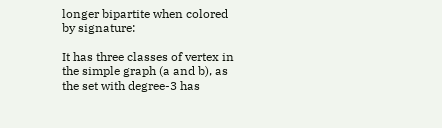longer bipartite when colored by signature:

It has three classes of vertex in the simple graph (a and b), as the set with degree-3 has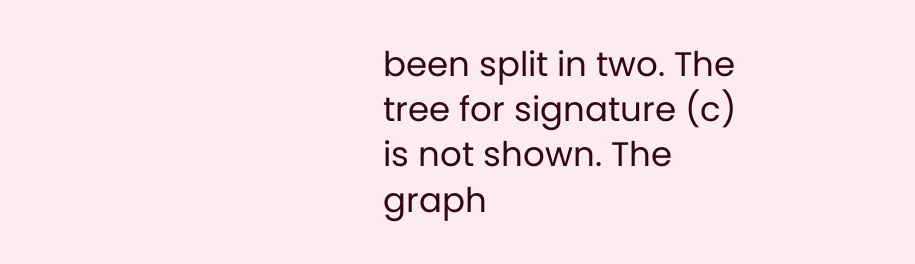been split in two. The tree for signature (c) is not shown. The graph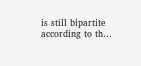is still bipartite according to th…